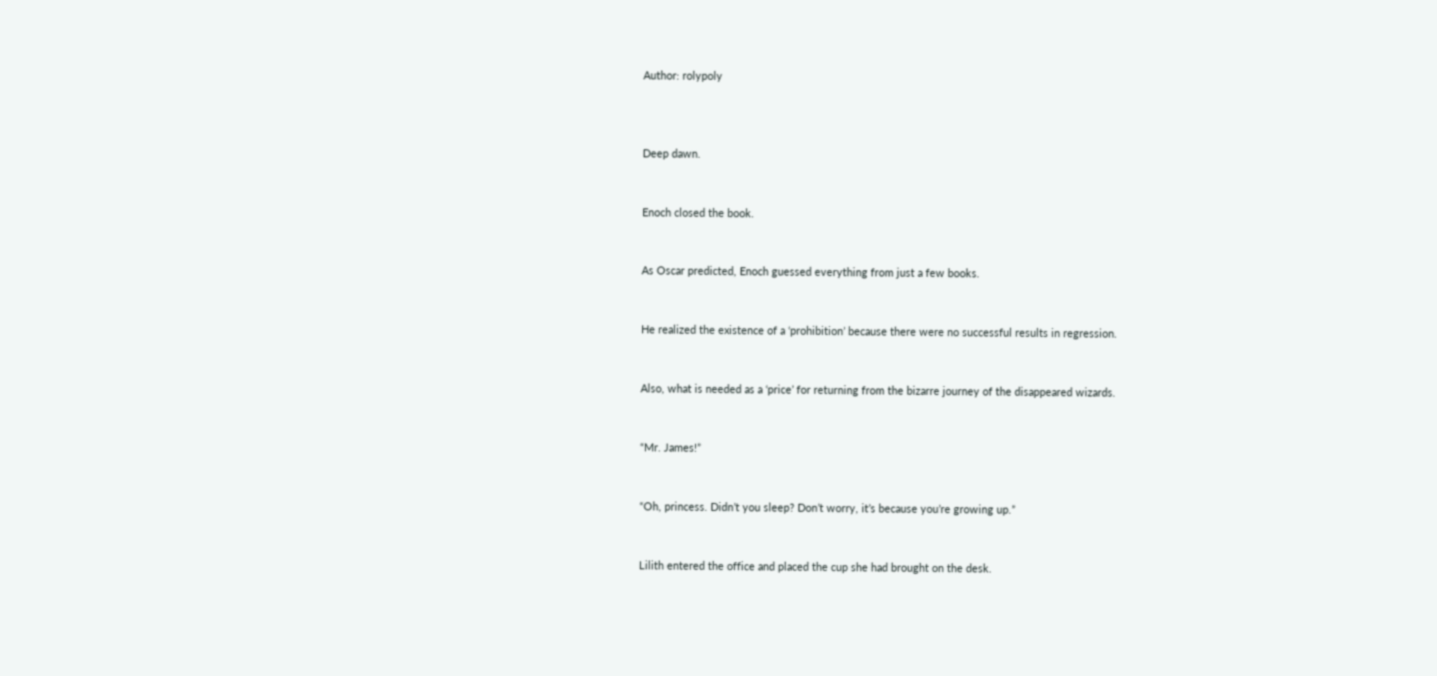Author: rolypoly



Deep dawn.


Enoch closed the book.


As Oscar predicted, Enoch guessed everything from just a few books.


He realized the existence of a ‘prohibition’ because there were no successful results in regression.


Also, what is needed as a ‘price’ for returning from the bizarre journey of the disappeared wizards.


“Mr. James!”


“Oh, princess. Didn’t you sleep? Don’t worry, it’s because you’re growing up.”


Lilith entered the office and placed the cup she had brought on the desk.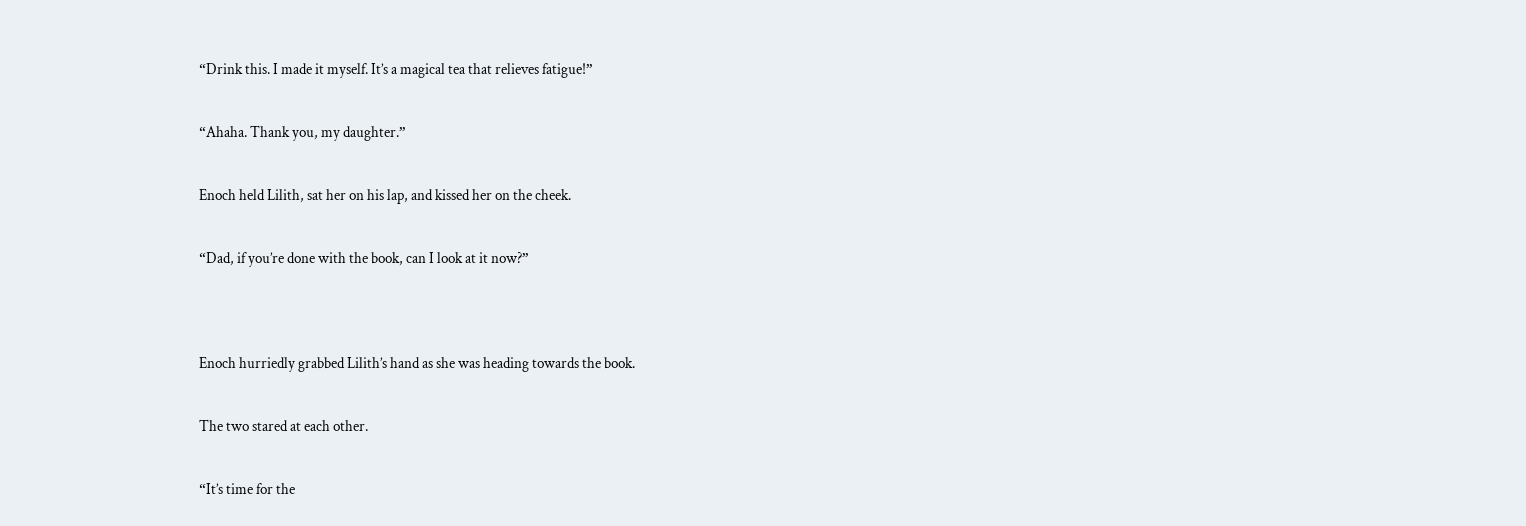“Drink this. I made it myself. It’s a magical tea that relieves fatigue!”


“Ahaha. Thank you, my daughter.”


Enoch held Lilith, sat her on his lap, and kissed her on the cheek.


“Dad, if you’re done with the book, can I look at it now?”




Enoch hurriedly grabbed Lilith’s hand as she was heading towards the book.


The two stared at each other.


“It’s time for the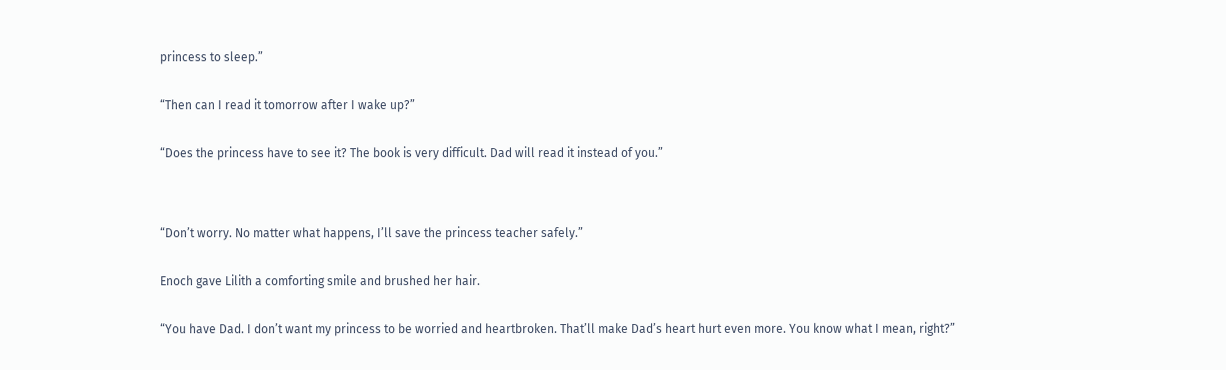princess to sleep.”


“Then can I read it tomorrow after I wake up?”


“Does the princess have to see it? The book is very difficult. Dad will read it instead of you.”




“Don’t worry. No matter what happens, I’ll save the princess teacher safely.”


Enoch gave Lilith a comforting smile and brushed her hair.


“You have Dad. I don’t want my princess to be worried and heartbroken. That’ll make Dad’s heart hurt even more. You know what I mean, right?”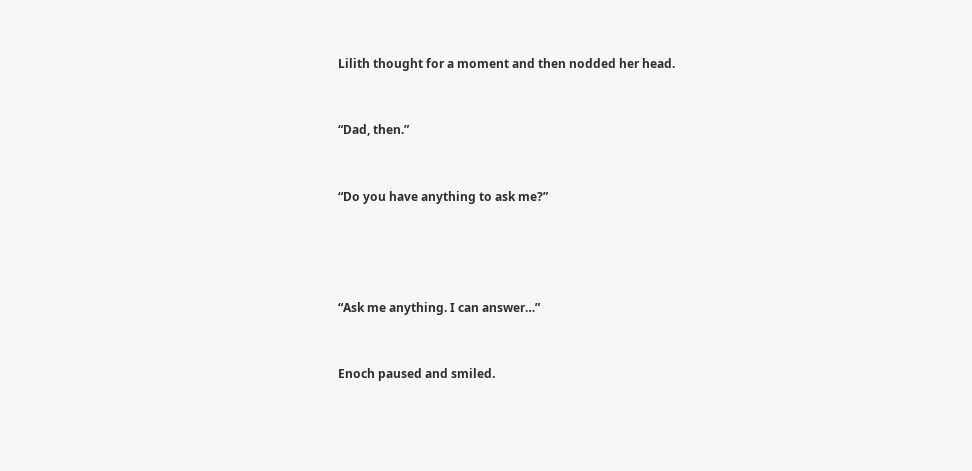Lilith thought for a moment and then nodded her head.


“Dad, then.”


“Do you have anything to ask me?”




“Ask me anything. I can answer…”


Enoch paused and smiled.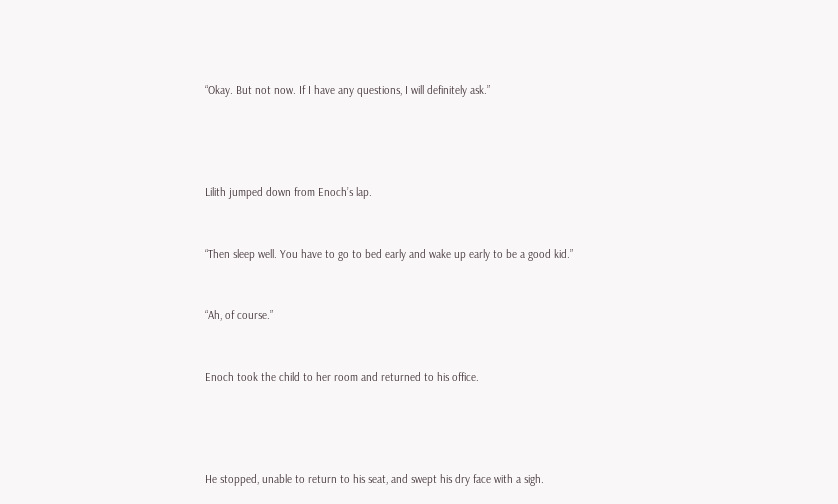“Okay. But not now. If I have any questions, I will definitely ask.”




Lilith jumped down from Enoch’s lap.


“Then sleep well. You have to go to bed early and wake up early to be a good kid.”


“Ah, of course.”


Enoch took the child to her room and returned to his office.




He stopped, unable to return to his seat, and swept his dry face with a sigh.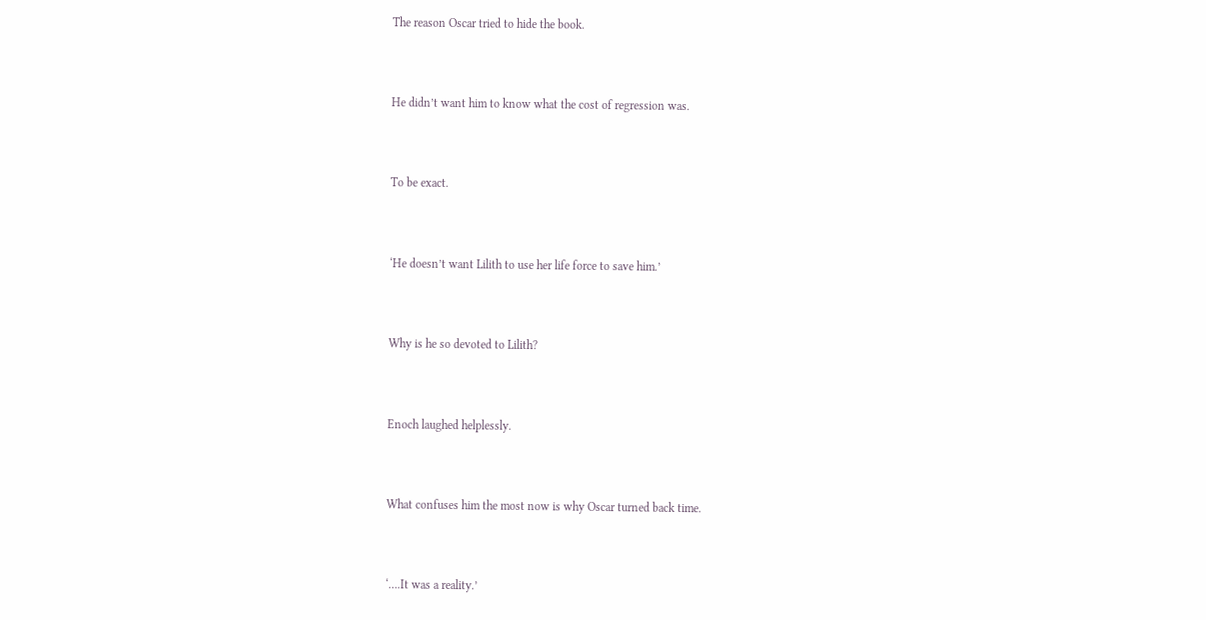The reason Oscar tried to hide the book.


He didn’t want him to know what the cost of regression was.


To be exact.


‘He doesn’t want Lilith to use her life force to save him.’


Why is he so devoted to Lilith?


Enoch laughed helplessly.


What confuses him the most now is why Oscar turned back time.


‘….It was a reality.’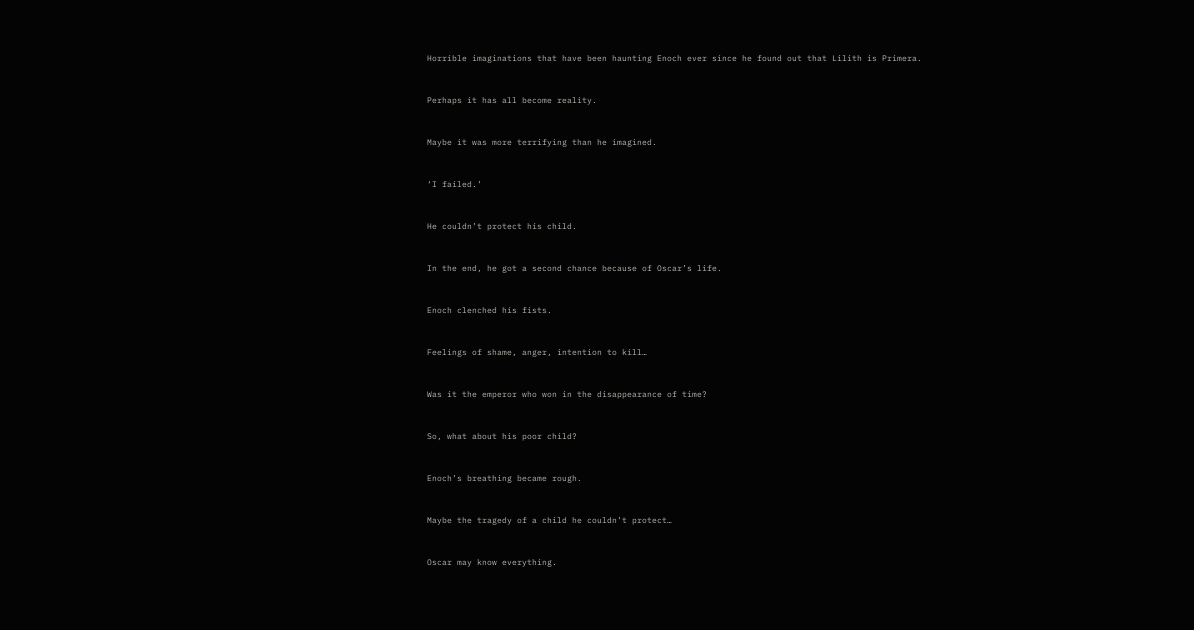Horrible imaginations that have been haunting Enoch ever since he found out that Lilith is Primera.


Perhaps it has all become reality.


Maybe it was more terrifying than he imagined.


‘I failed.’


He couldn’t protect his child.


In the end, he got a second chance because of Oscar’s life.


Enoch clenched his fists.


Feelings of shame, anger, intention to kill…


Was it the emperor who won in the disappearance of time?


So, what about his poor child?


Enoch’s breathing became rough.


Maybe the tragedy of a child he couldn’t protect…


Oscar may know everything.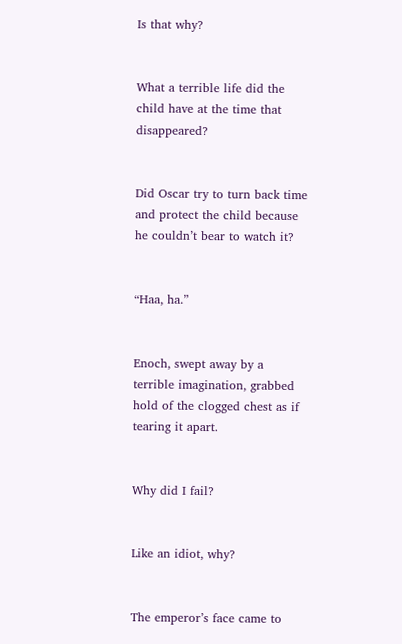Is that why?


What a terrible life did the child have at the time that disappeared?


Did Oscar try to turn back time and protect the child because he couldn’t bear to watch it?


“Haa, ha.”


Enoch, swept away by a terrible imagination, grabbed hold of the clogged chest as if tearing it apart.


Why did I fail?


Like an idiot, why?


The emperor’s face came to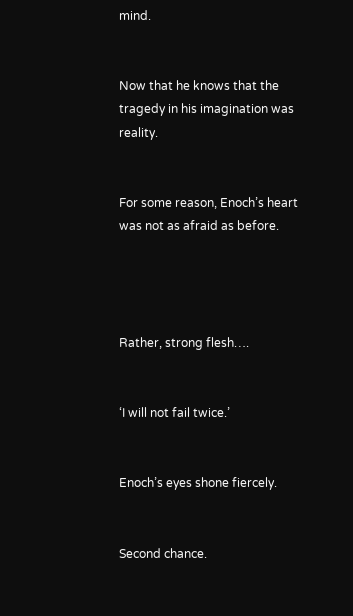mind.


Now that he knows that the tragedy in his imagination was reality.


For some reason, Enoch’s heart was not as afraid as before.




Rather, strong flesh….


‘I will not fail twice.’


Enoch’s eyes shone fiercely.


Second chance.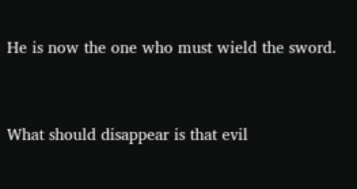He is now the one who must wield the sword.


What should disappear is that evil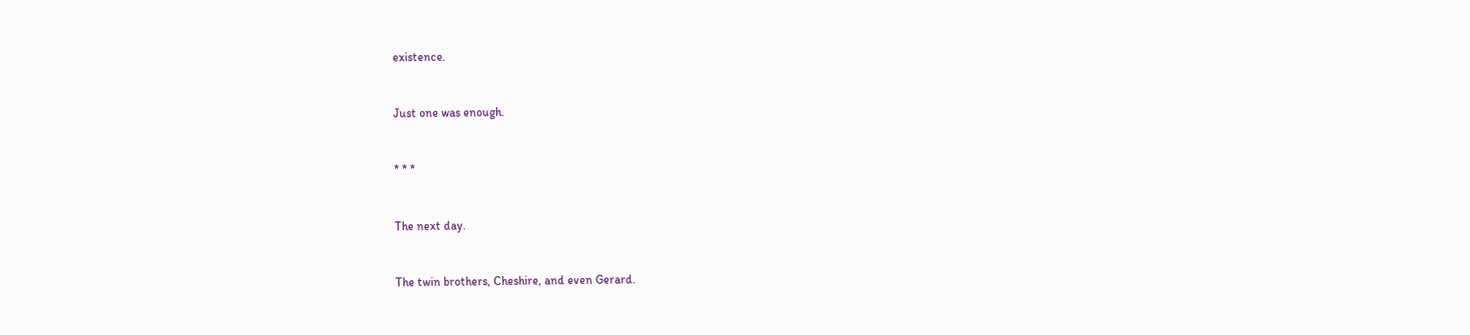existence.


Just one was enough.


* * *


The next day.


The twin brothers, Cheshire, and even Gerard.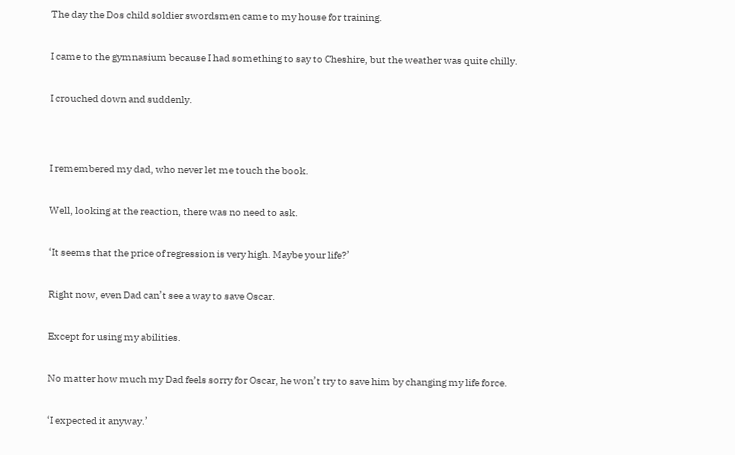The day the Dos child soldier swordsmen came to my house for training.


I came to the gymnasium because I had something to say to Cheshire, but the weather was quite chilly.


I crouched down and suddenly.




I remembered my dad, who never let me touch the book.


Well, looking at the reaction, there was no need to ask.


‘It seems that the price of regression is very high. Maybe your life?’


Right now, even Dad can’t see a way to save Oscar.


Except for using my abilities.


No matter how much my Dad feels sorry for Oscar, he won’t try to save him by changing my life force.


‘I expected it anyway.’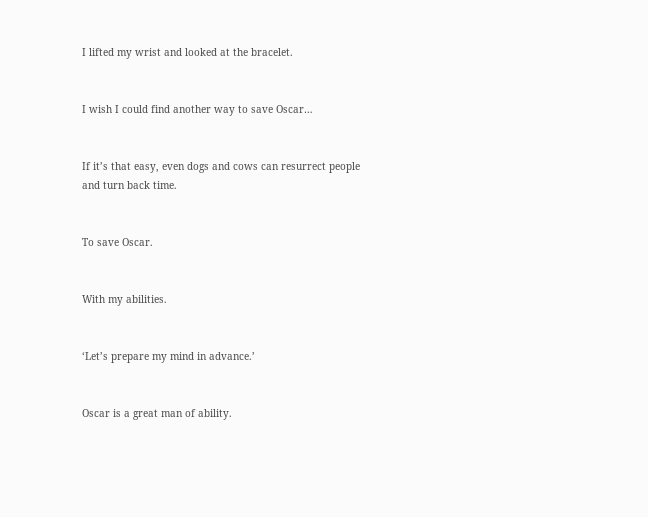I lifted my wrist and looked at the bracelet.


I wish I could find another way to save Oscar…


If it’s that easy, even dogs and cows can resurrect people and turn back time.


To save Oscar.


With my abilities.


‘Let’s prepare my mind in advance.’


Oscar is a great man of ability.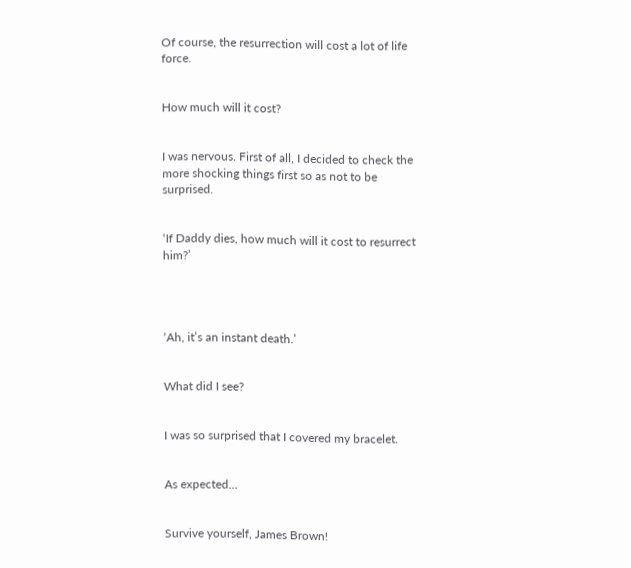Of course, the resurrection will cost a lot of life force.


How much will it cost?


I was nervous. First of all, I decided to check the more shocking things first so as not to be surprised.


‘If Daddy dies, how much will it cost to resurrect him?’




‘Ah, it’s an instant death.’


What did I see?


I was so surprised that I covered my bracelet.


As expected…


Survive yourself, James Brown!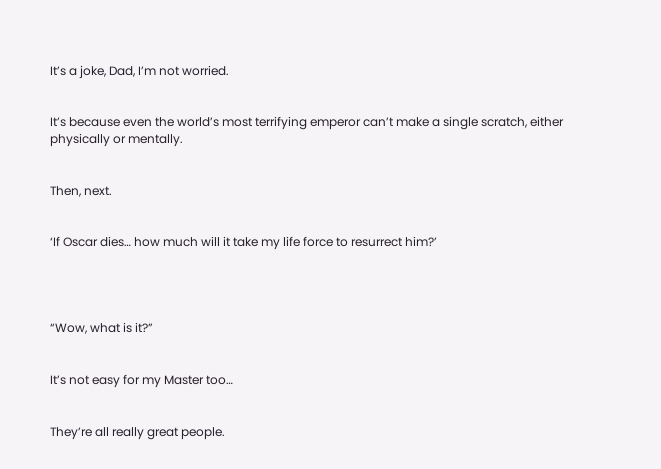It’s a joke, Dad, I’m not worried.


It’s because even the world’s most terrifying emperor can’t make a single scratch, either physically or mentally.


Then, next.


‘If Oscar dies… how much will it take my life force to resurrect him?’




“Wow, what is it?”


It’s not easy for my Master too…


They’re all really great people.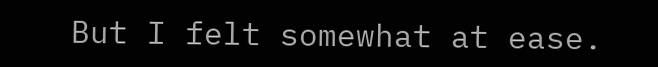But I felt somewhat at ease.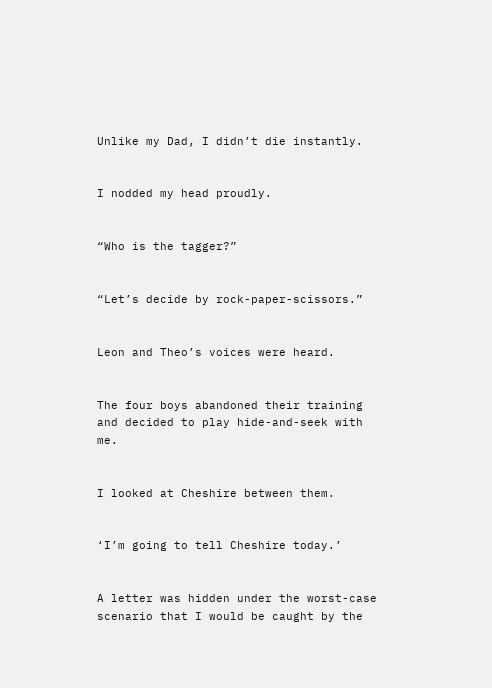Unlike my Dad, I didn’t die instantly.


I nodded my head proudly.


“Who is the tagger?”


“Let’s decide by rock-paper-scissors.”


Leon and Theo’s voices were heard.


The four boys abandoned their training and decided to play hide-and-seek with me.


I looked at Cheshire between them.


‘I’m going to tell Cheshire today.’


A letter was hidden under the worst-case scenario that I would be caught by the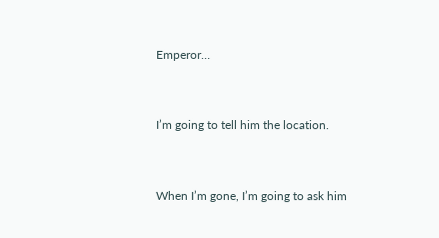Emperor…


I’m going to tell him the location.


When I’m gone, I’m going to ask him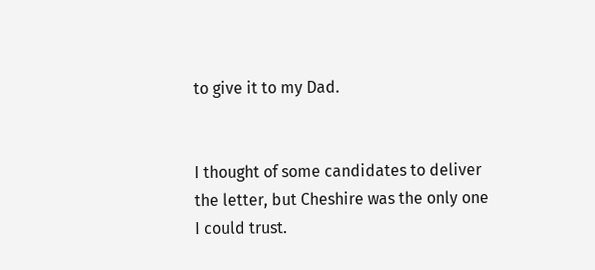to give it to my Dad.


I thought of some candidates to deliver the letter, but Cheshire was the only one I could trust.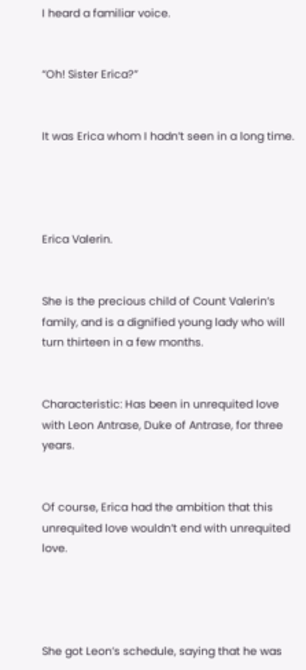I heard a familiar voice.


“Oh! Sister Erica?”


It was Erica whom I hadn’t seen in a long time.




Erica Valerin.


She is the precious child of Count Valerin’s family, and is a dignified young lady who will turn thirteen in a few months.


Characteristic: Has been in unrequited love with Leon Antrase, Duke of Antrase, for three years.


Of course, Erica had the ambition that this unrequited love wouldn’t end with unrequited love.




She got Leon’s schedule, saying that he was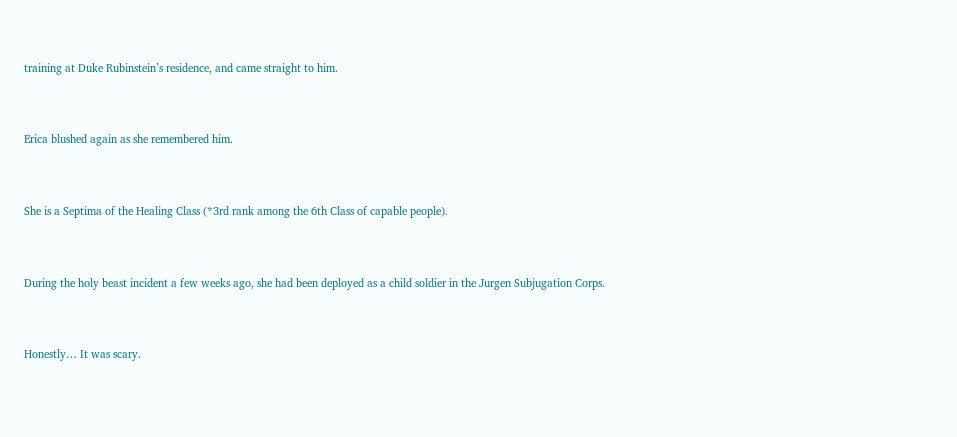training at Duke Rubinstein’s residence, and came straight to him.


Erica blushed again as she remembered him.


She is a Septima of the Healing Class (*3rd rank among the 6th Class of capable people).


During the holy beast incident a few weeks ago, she had been deployed as a child soldier in the Jurgen Subjugation Corps.


Honestly… It was scary.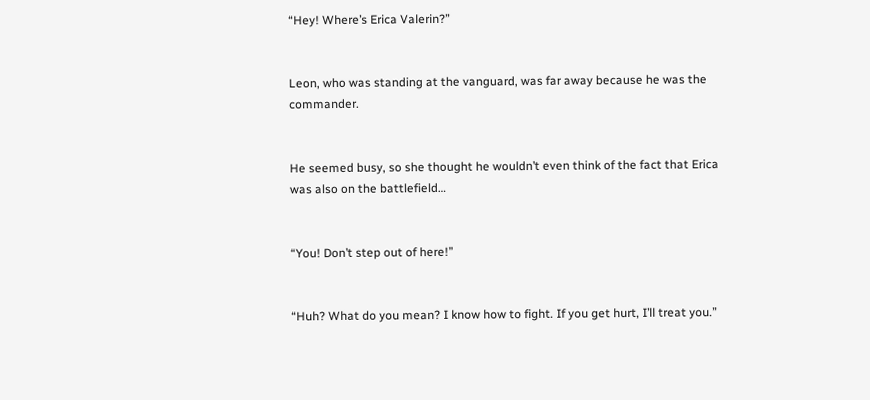“Hey! Where’s Erica Valerin?”


Leon, who was standing at the vanguard, was far away because he was the commander.


He seemed busy, so she thought he wouldn’t even think of the fact that Erica was also on the battlefield…


“You! Don’t step out of here!”


“Huh? What do you mean? I know how to fight. If you get hurt, I’ll treat you.”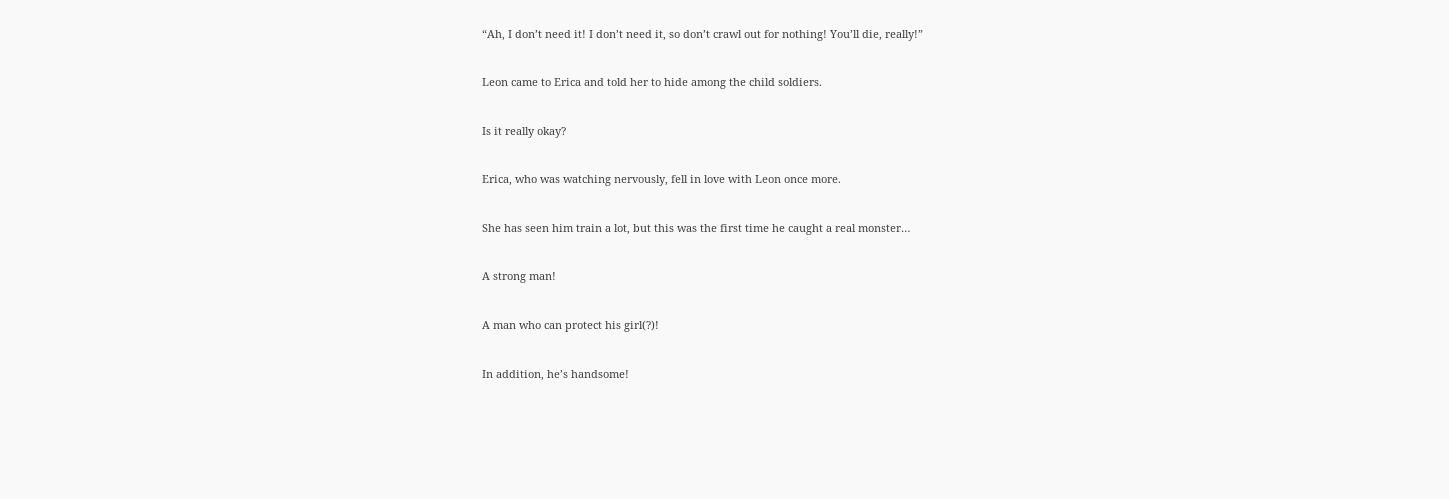“Ah, I don’t need it! I don’t need it, so don’t crawl out for nothing! You’ll die, really!”


Leon came to Erica and told her to hide among the child soldiers.


Is it really okay?


Erica, who was watching nervously, fell in love with Leon once more.


She has seen him train a lot, but this was the first time he caught a real monster…


A strong man!


A man who can protect his girl(?)!


In addition, he’s handsome!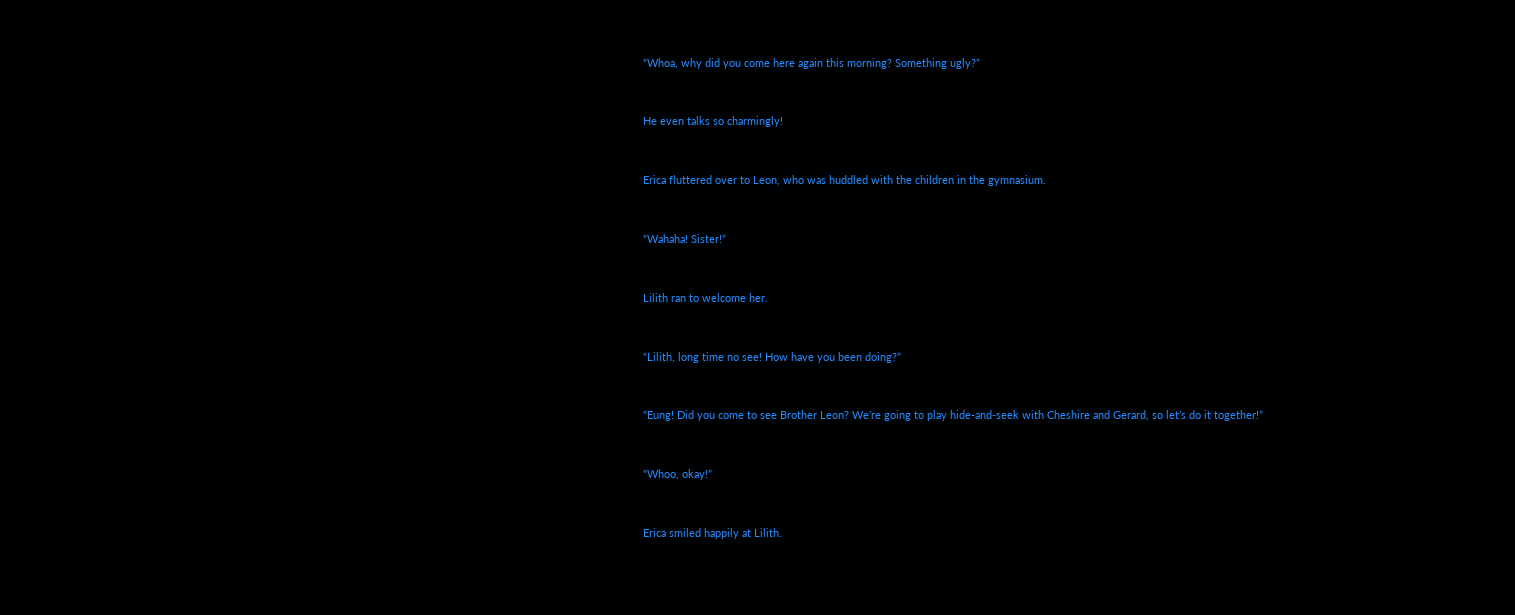“Whoa, why did you come here again this morning? Something ugly?”


He even talks so charmingly!


Erica fluttered over to Leon, who was huddled with the children in the gymnasium.


“Wahaha! Sister!”


Lilith ran to welcome her.


“Lilith, long time no see! How have you been doing?”


“Eung! Did you come to see Brother Leon? We’re going to play hide-and-seek with Cheshire and Gerard, so let’s do it together!”


“Whoo, okay!”


Erica smiled happily at Lilith.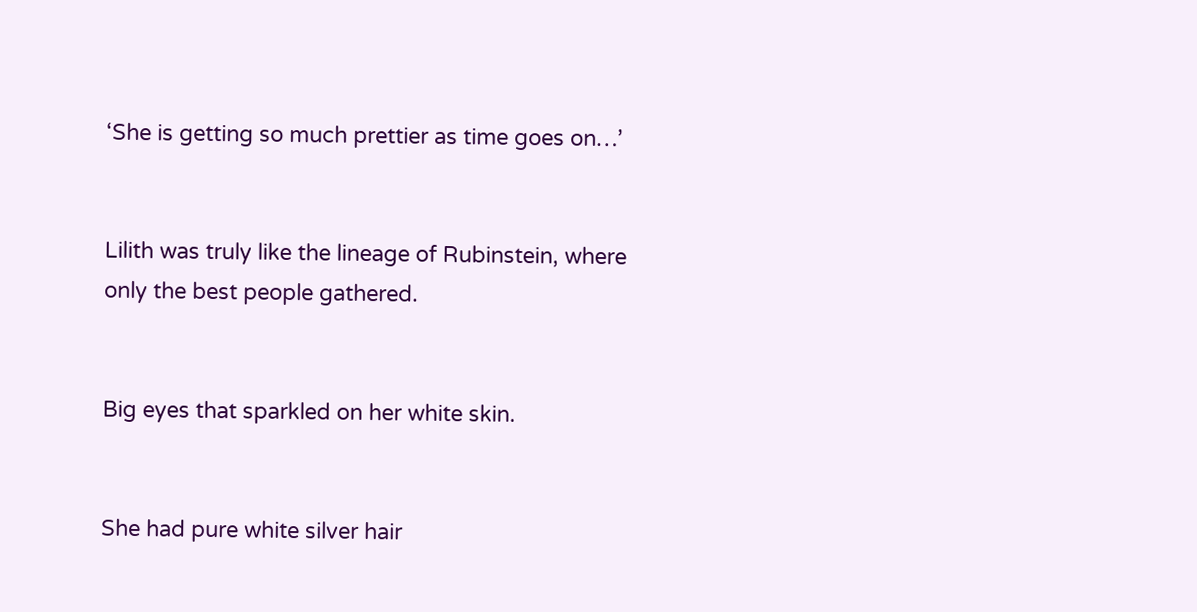‘She is getting so much prettier as time goes on…’


Lilith was truly like the lineage of Rubinstein, where only the best people gathered.


Big eyes that sparkled on her white skin.


She had pure white silver hair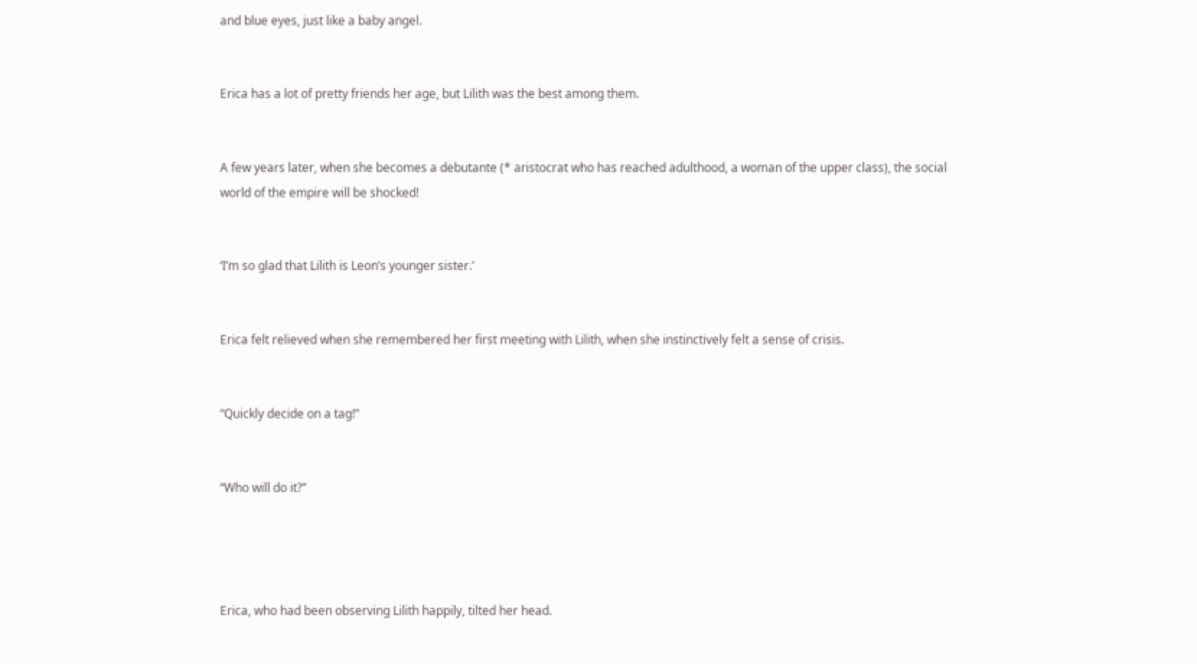and blue eyes, just like a baby angel.


Erica has a lot of pretty friends her age, but Lilith was the best among them.


A few years later, when she becomes a debutante (* aristocrat who has reached adulthood, a woman of the upper class), the social world of the empire will be shocked!


‘I’m so glad that Lilith is Leon’s younger sister.’


Erica felt relieved when she remembered her first meeting with Lilith, when she instinctively felt a sense of crisis.


“Quickly decide on a tag!”


“Who will do it?”




Erica, who had been observing Lilith happily, tilted her head.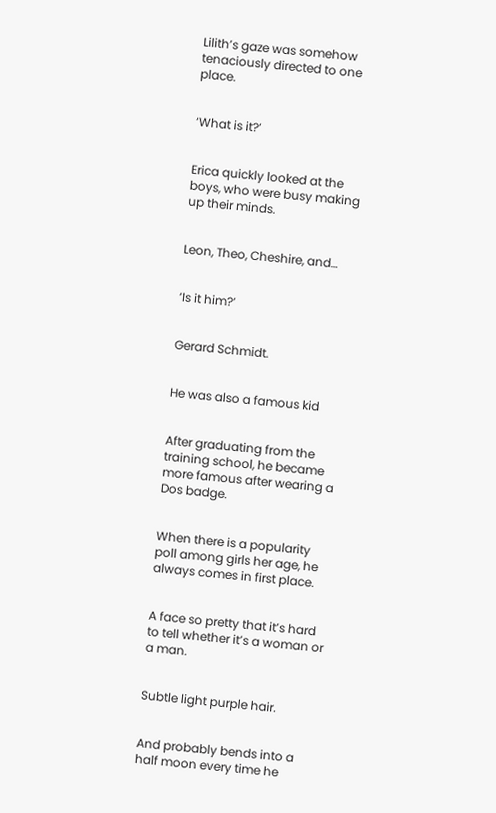Lilith’s gaze was somehow tenaciously directed to one place.


‘What is it?’


Erica quickly looked at the boys, who were busy making up their minds.


Leon, Theo, Cheshire, and…


‘Is it him?’


Gerard Schmidt.


He was also a famous kid


After graduating from the training school, he became more famous after wearing a Dos badge.


When there is a popularity poll among girls her age, he always comes in first place.


A face so pretty that it’s hard to tell whether it’s a woman or a man.


Subtle light purple hair.


And probably bends into a half moon every time he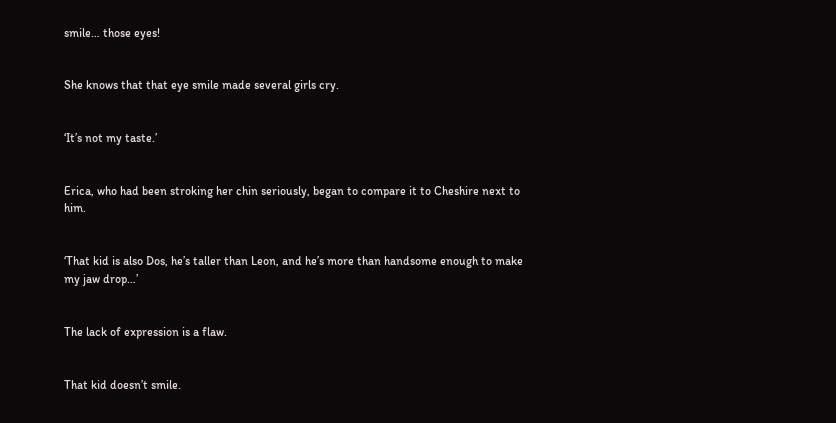smile… those eyes!


She knows that that eye smile made several girls cry.


‘It’s not my taste.’


Erica, who had been stroking her chin seriously, began to compare it to Cheshire next to him.


‘That kid is also Dos, he’s taller than Leon, and he’s more than handsome enough to make my jaw drop…’


The lack of expression is a flaw.


That kid doesn’t smile.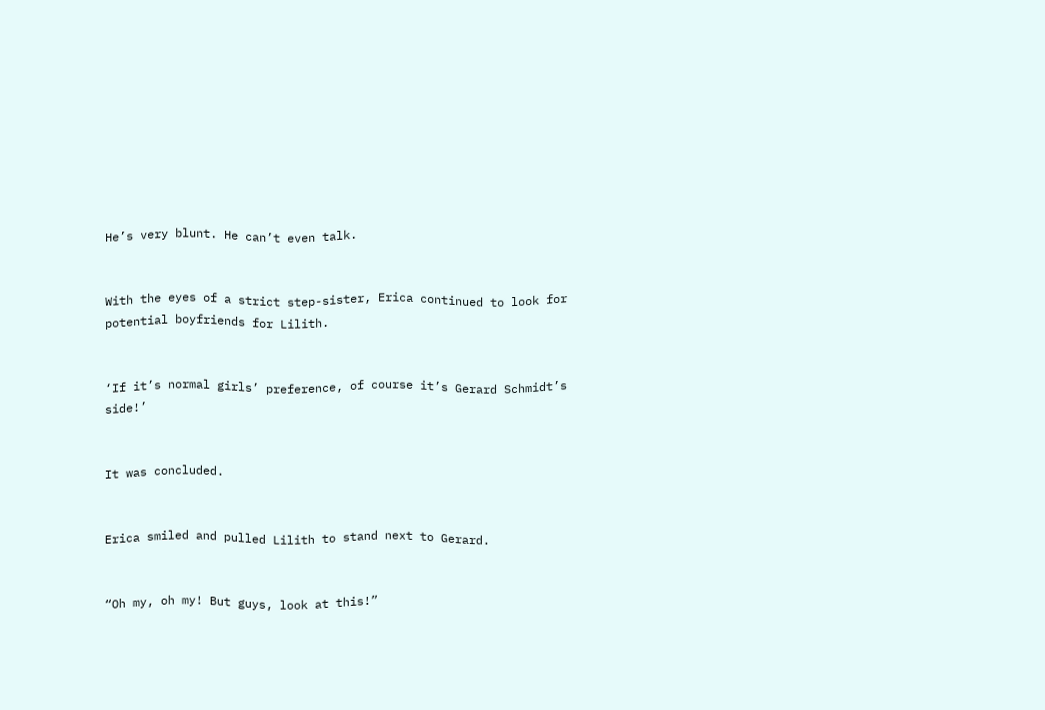He’s very blunt. He can’t even talk.


With the eyes of a strict step-sister, Erica continued to look for potential boyfriends for Lilith.


‘If it’s normal girls’ preference, of course it’s Gerard Schmidt’s side!’


It was concluded.


Erica smiled and pulled Lilith to stand next to Gerard.


“Oh my, oh my! But guys, look at this!”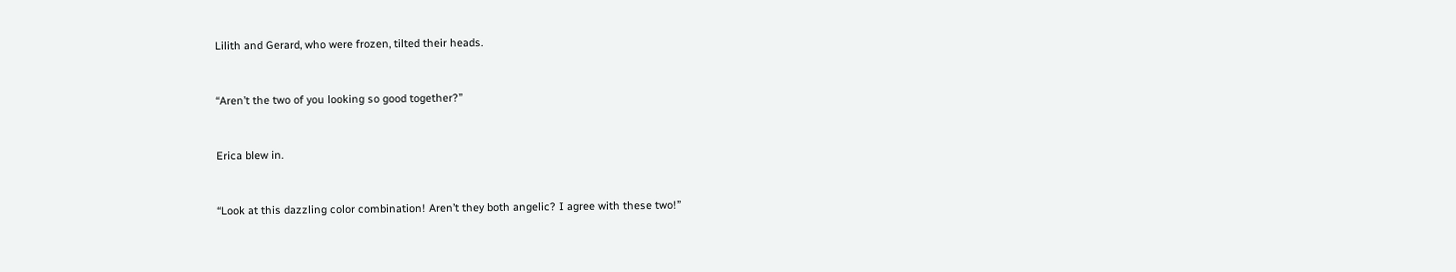Lilith and Gerard, who were frozen, tilted their heads.


“Aren’t the two of you looking so good together?”


Erica blew in.


“Look at this dazzling color combination! Aren’t they both angelic? I agree with these two!”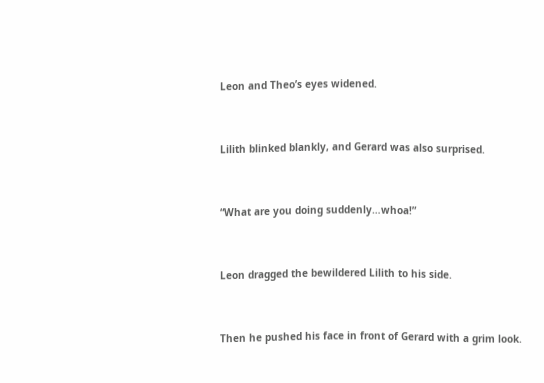Leon and Theo’s eyes widened.


Lilith blinked blankly, and Gerard was also surprised.


“What are you doing suddenly…whoa!”


Leon dragged the bewildered Lilith to his side.


Then he pushed his face in front of Gerard with a grim look.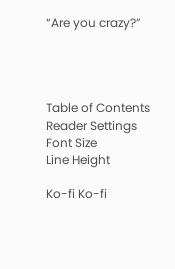“Are you crazy?”




Table of Contents
Reader Settings
Font Size
Line Height

Ko-fi Ko-fi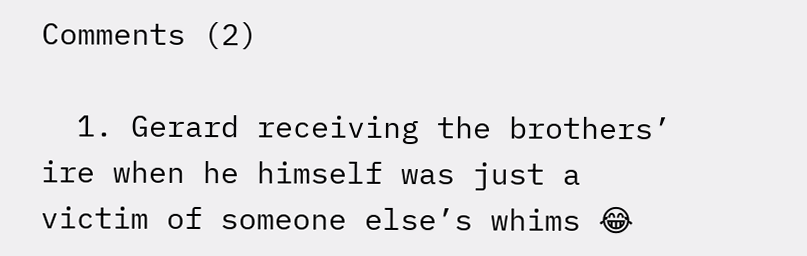Comments (2)

  1. Gerard receiving the brothers’ ire when he himself was just a victim of someone else’s whims 😂